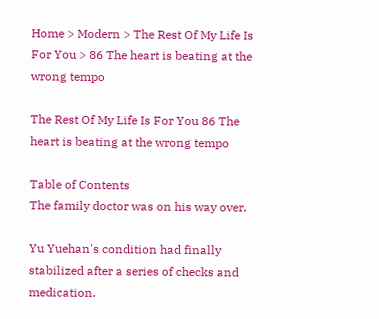Home > Modern > The Rest Of My Life Is For You > 86 The heart is beating at the wrong tempo

The Rest Of My Life Is For You 86 The heart is beating at the wrong tempo

Table of Contents
The family doctor was on his way over.

Yu Yuehan's condition had finally stabilized after a series of checks and medication.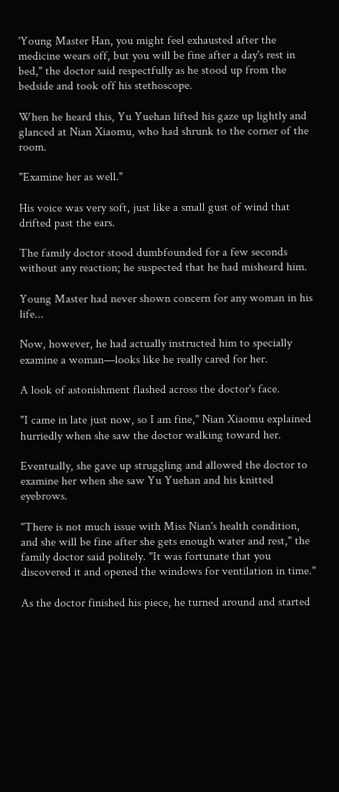'Young Master Han, you might feel exhausted after the medicine wears off, but you will be fine after a day's rest in bed," the doctor said respectfully as he stood up from the bedside and took off his stethoscope.

When he heard this, Yu Yuehan lifted his gaze up lightly and glanced at Nian Xiaomu, who had shrunk to the corner of the room.

"Examine her as well."

His voice was very soft, just like a small gust of wind that drifted past the ears.

The family doctor stood dumbfounded for a few seconds without any reaction; he suspected that he had misheard him.

Young Master had never shown concern for any woman in his life...

Now, however, he had actually instructed him to specially examine a woman—looks like he really cared for her.

A look of astonishment flashed across the doctor's face.

"I came in late just now, so I am fine," Nian Xiaomu explained hurriedly when she saw the doctor walking toward her.

Eventually, she gave up struggling and allowed the doctor to examine her when she saw Yu Yuehan and his knitted eyebrows.

"There is not much issue with Miss Nian's health condition, and she will be fine after she gets enough water and rest," the family doctor said politely. "It was fortunate that you discovered it and opened the windows for ventilation in time."

As the doctor finished his piece, he turned around and started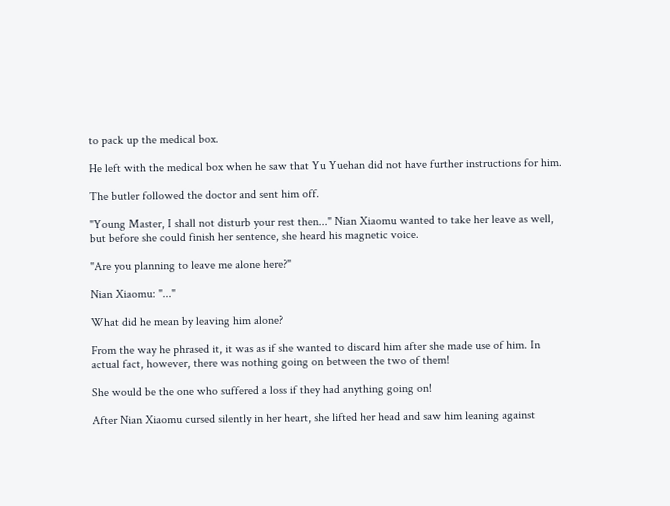to pack up the medical box.

He left with the medical box when he saw that Yu Yuehan did not have further instructions for him.

The butler followed the doctor and sent him off.

"Young Master, I shall not disturb your rest then..." Nian Xiaomu wanted to take her leave as well, but before she could finish her sentence, she heard his magnetic voice.

"Are you planning to leave me alone here?"

Nian Xiaomu: "..."

What did he mean by leaving him alone?

From the way he phrased it, it was as if she wanted to discard him after she made use of him. In actual fact, however, there was nothing going on between the two of them!

She would be the one who suffered a loss if they had anything going on!

After Nian Xiaomu cursed silently in her heart, she lifted her head and saw him leaning against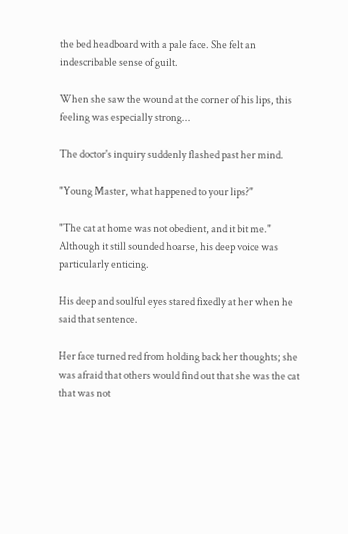the bed headboard with a pale face. She felt an indescribable sense of guilt.

When she saw the wound at the corner of his lips, this feeling was especially strong...

The doctor's inquiry suddenly flashed past her mind.

"Young Master, what happened to your lips?"

"The cat at home was not obedient, and it bit me." Although it still sounded hoarse, his deep voice was particularly enticing.

His deep and soulful eyes stared fixedly at her when he said that sentence.

Her face turned red from holding back her thoughts; she was afraid that others would find out that she was the cat that was not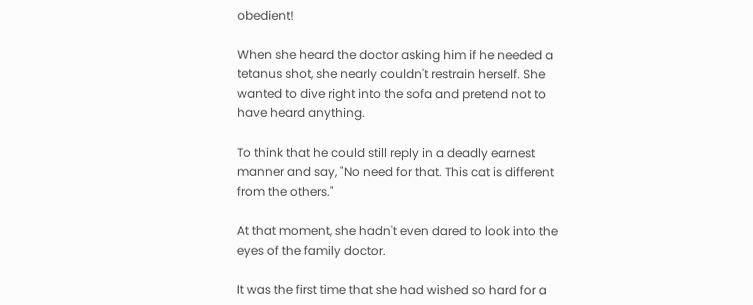obedient!

When she heard the doctor asking him if he needed a tetanus shot, she nearly couldn't restrain herself. She wanted to dive right into the sofa and pretend not to have heard anything.

To think that he could still reply in a deadly earnest manner and say, "No need for that. This cat is different from the others."

At that moment, she hadn't even dared to look into the eyes of the family doctor.

It was the first time that she had wished so hard for a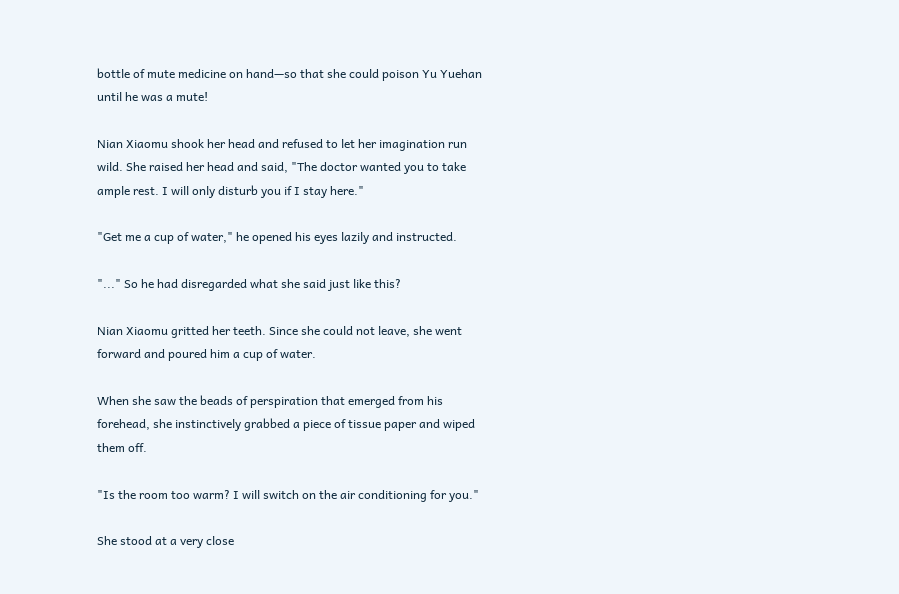bottle of mute medicine on hand—so that she could poison Yu Yuehan until he was a mute!

Nian Xiaomu shook her head and refused to let her imagination run wild. She raised her head and said, "The doctor wanted you to take ample rest. I will only disturb you if I stay here."

"Get me a cup of water," he opened his eyes lazily and instructed.

"..." So he had disregarded what she said just like this?

Nian Xiaomu gritted her teeth. Since she could not leave, she went forward and poured him a cup of water.

When she saw the beads of perspiration that emerged from his forehead, she instinctively grabbed a piece of tissue paper and wiped them off.

"Is the room too warm? I will switch on the air conditioning for you."

She stood at a very close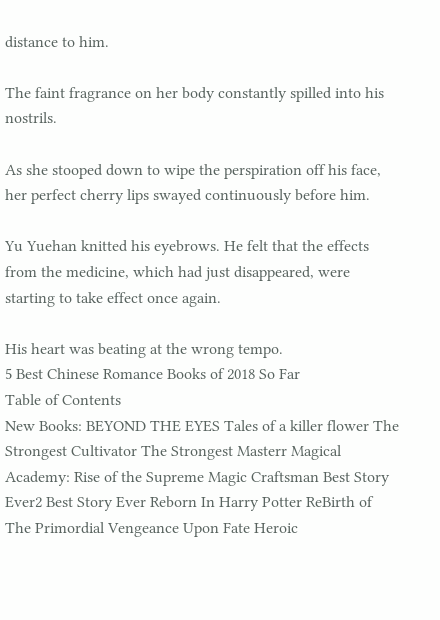distance to him.

The faint fragrance on her body constantly spilled into his nostrils.

As she stooped down to wipe the perspiration off his face, her perfect cherry lips swayed continuously before him.

Yu Yuehan knitted his eyebrows. He felt that the effects from the medicine, which had just disappeared, were starting to take effect once again.

His heart was beating at the wrong tempo.
5 Best Chinese Romance Books of 2018 So Far
Table of Contents
New Books: BEYOND THE EYES Tales of a killer flower The Strongest Cultivator The Strongest Masterr Magical Academy: Rise of the Supreme Magic Craftsman Best Story Ever2 Best Story Ever Reborn In Harry Potter ReBirth of The Primordial Vengeance Upon Fate Heroic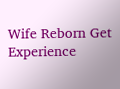Wife Reborn Get Experience